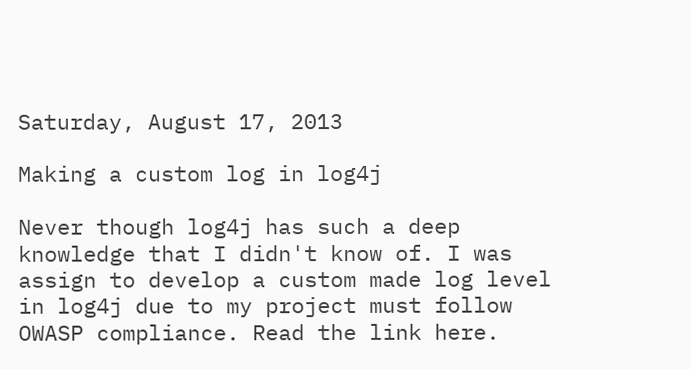Saturday, August 17, 2013

Making a custom log in log4j

Never though log4j has such a deep knowledge that I didn't know of. I was assign to develop a custom made log level in log4j due to my project must follow OWASP compliance. Read the link here.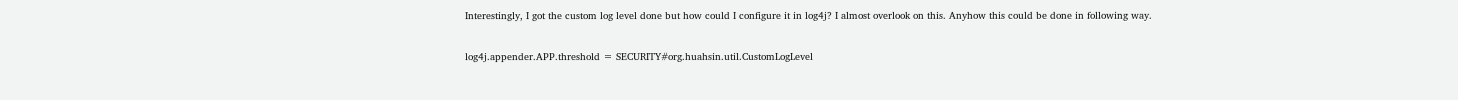Interestingly, I got the custom log level done but how could I configure it in log4j? I almost overlook on this. Anyhow this could be done in following way.

log4j.appender.APP.threshold = SECURITY#org.huahsin.util.CustomLogLevel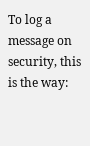To log a message on security, this is the way: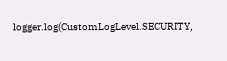logger.log(CustomLogLevel.SECURITY,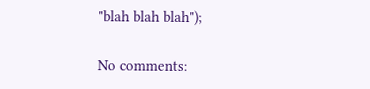"blah blah blah");

No comments: